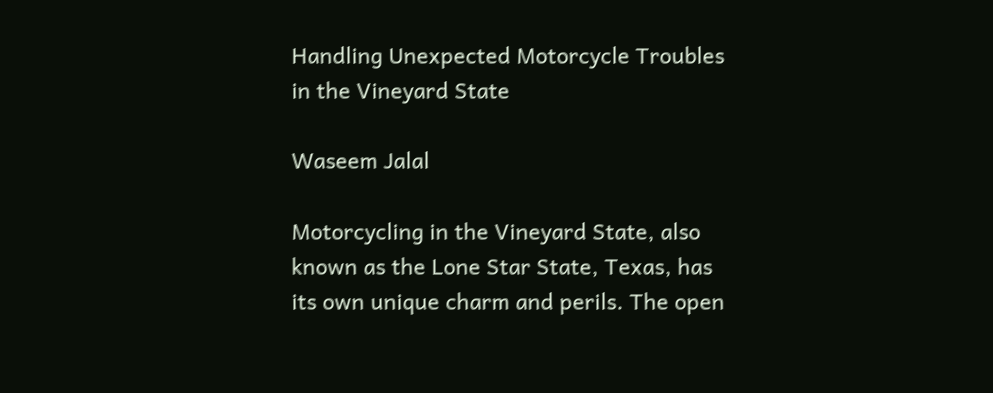Handling Unexpected Motorcycle Troubles in the Vineyard State

Waseem Jalal

Motorcycling in the Vineyard State, also known as the Lone Star State, Texas, has its own unique charm and perils. The open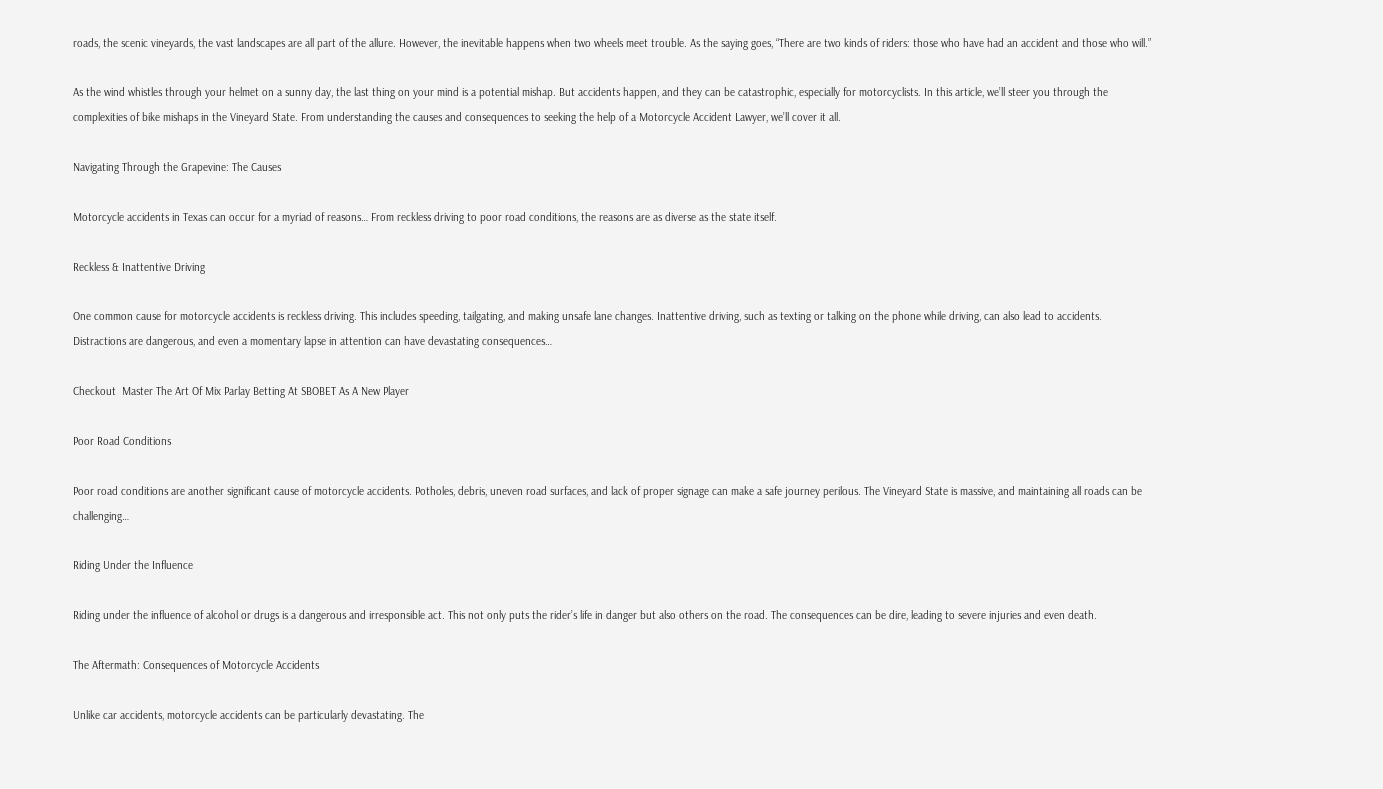roads, the scenic vineyards, the vast landscapes are all part of the allure. However, the inevitable happens when two wheels meet trouble. As the saying goes, “There are two kinds of riders: those who have had an accident and those who will.”

As the wind whistles through your helmet on a sunny day, the last thing on your mind is a potential mishap. But accidents happen, and they can be catastrophic, especially for motorcyclists. In this article, we’ll steer you through the complexities of bike mishaps in the Vineyard State. From understanding the causes and consequences to seeking the help of a Motorcycle Accident Lawyer, we’ll cover it all.

Navigating Through the Grapevine: The Causes

Motorcycle accidents in Texas can occur for a myriad of reasons… From reckless driving to poor road conditions, the reasons are as diverse as the state itself.

Reckless & Inattentive Driving

One common cause for motorcycle accidents is reckless driving. This includes speeding, tailgating, and making unsafe lane changes. Inattentive driving, such as texting or talking on the phone while driving, can also lead to accidents. Distractions are dangerous, and even a momentary lapse in attention can have devastating consequences…

Checkout  Master The Art Of Mix Parlay Betting At SBOBET As A New Player

Poor Road Conditions

Poor road conditions are another significant cause of motorcycle accidents. Potholes, debris, uneven road surfaces, and lack of proper signage can make a safe journey perilous. The Vineyard State is massive, and maintaining all roads can be challenging…

Riding Under the Influence

Riding under the influence of alcohol or drugs is a dangerous and irresponsible act. This not only puts the rider’s life in danger but also others on the road. The consequences can be dire, leading to severe injuries and even death.

The Aftermath: Consequences of Motorcycle Accidents

Unlike car accidents, motorcycle accidents can be particularly devastating. The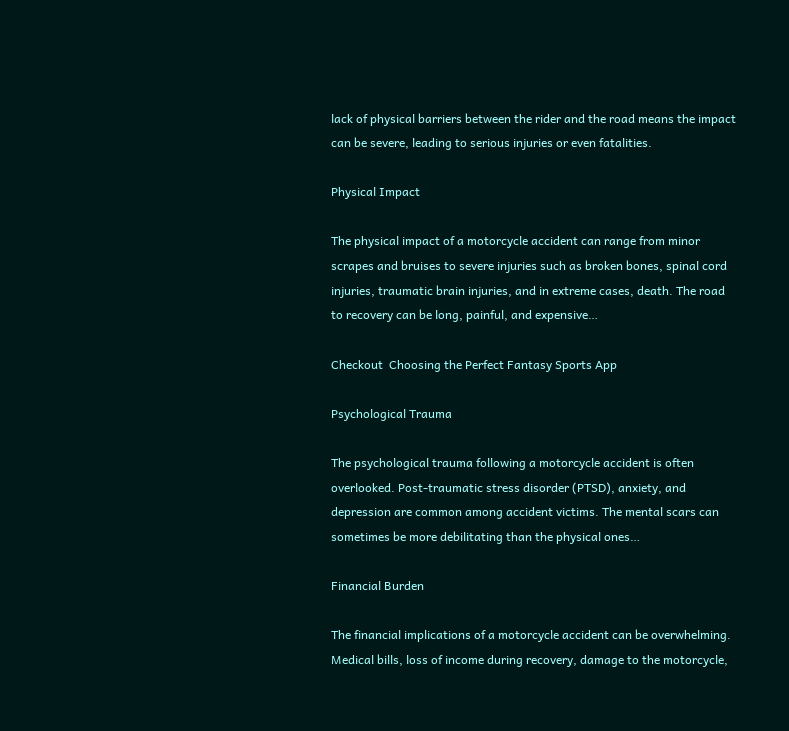lack of physical barriers between the rider and the road means the impact can be severe, leading to serious injuries or even fatalities.

Physical Impact

The physical impact of a motorcycle accident can range from minor scrapes and bruises to severe injuries such as broken bones, spinal cord injuries, traumatic brain injuries, and in extreme cases, death. The road to recovery can be long, painful, and expensive…

Checkout  Choosing the Perfect Fantasy Sports App

Psychological Trauma

The psychological trauma following a motorcycle accident is often overlooked. Post-traumatic stress disorder (PTSD), anxiety, and depression are common among accident victims. The mental scars can sometimes be more debilitating than the physical ones…

Financial Burden

The financial implications of a motorcycle accident can be overwhelming. Medical bills, loss of income during recovery, damage to the motorcycle,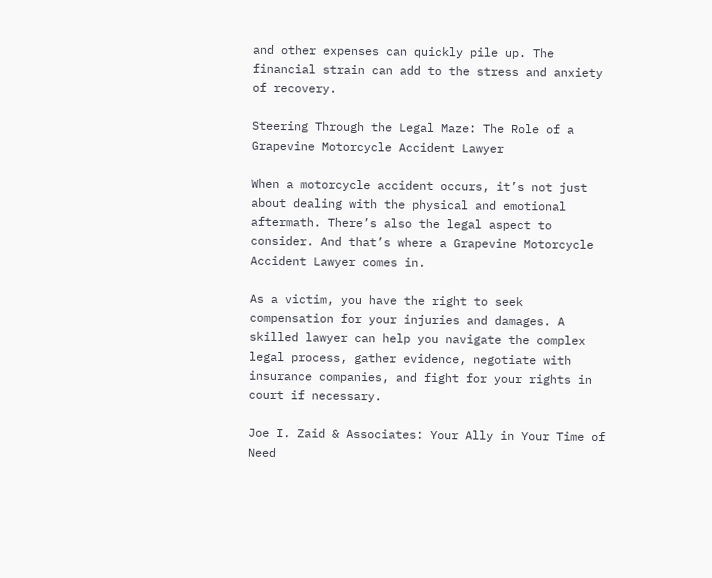and other expenses can quickly pile up. The financial strain can add to the stress and anxiety of recovery.

Steering Through the Legal Maze: The Role of a Grapevine Motorcycle Accident Lawyer

When a motorcycle accident occurs, it’s not just about dealing with the physical and emotional aftermath. There’s also the legal aspect to consider. And that’s where a Grapevine Motorcycle Accident Lawyer comes in.

As a victim, you have the right to seek compensation for your injuries and damages. A skilled lawyer can help you navigate the complex legal process, gather evidence, negotiate with insurance companies, and fight for your rights in court if necessary.

Joe I. Zaid & Associates: Your Ally in Your Time of Need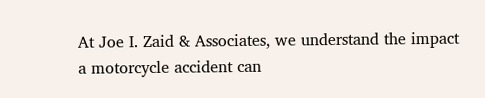At Joe I. Zaid & Associates, we understand the impact a motorcycle accident can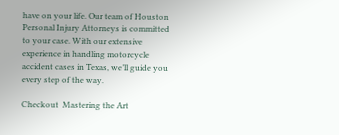have on your life. Our team of Houston Personal Injury Attorneys is committed to your case. With our extensive experience in handling motorcycle accident cases in Texas, we’ll guide you every step of the way.

Checkout  Mastering the Art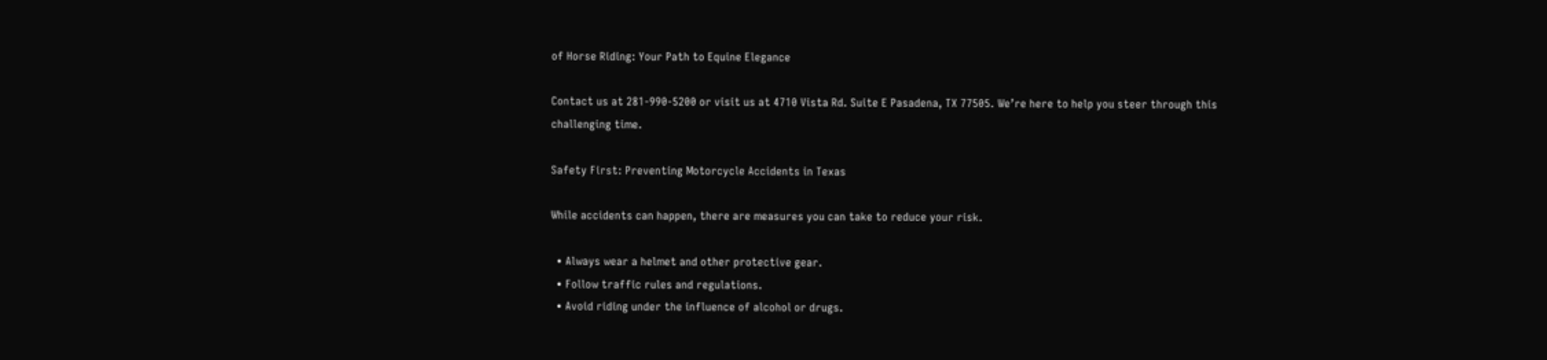of Horse Riding: Your Path to Equine Elegance

Contact us at 281-990-5200 or visit us at 4710 Vista Rd. Suite E Pasadena, TX 77505. We’re here to help you steer through this challenging time.

Safety First: Preventing Motorcycle Accidents in Texas

While accidents can happen, there are measures you can take to reduce your risk.

  • Always wear a helmet and other protective gear.
  • Follow traffic rules and regulations.
  • Avoid riding under the influence of alcohol or drugs.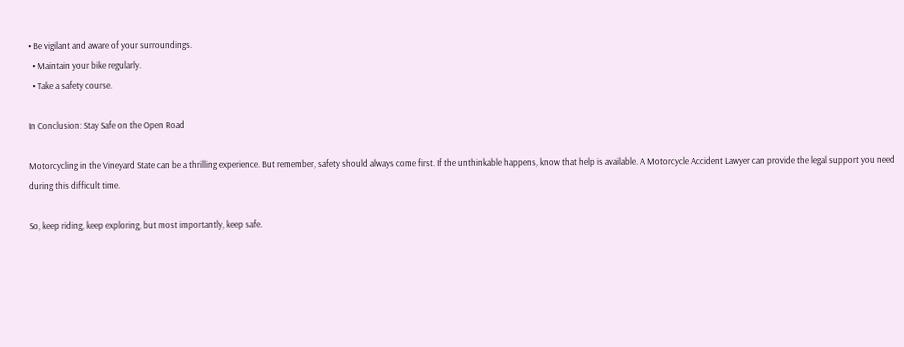• Be vigilant and aware of your surroundings.
  • Maintain your bike regularly.
  • Take a safety course.

In Conclusion: Stay Safe on the Open Road

Motorcycling in the Vineyard State can be a thrilling experience. But remember, safety should always come first. If the unthinkable happens, know that help is available. A Motorcycle Accident Lawyer can provide the legal support you need during this difficult time.

So, keep riding, keep exploring, but most importantly, keep safe.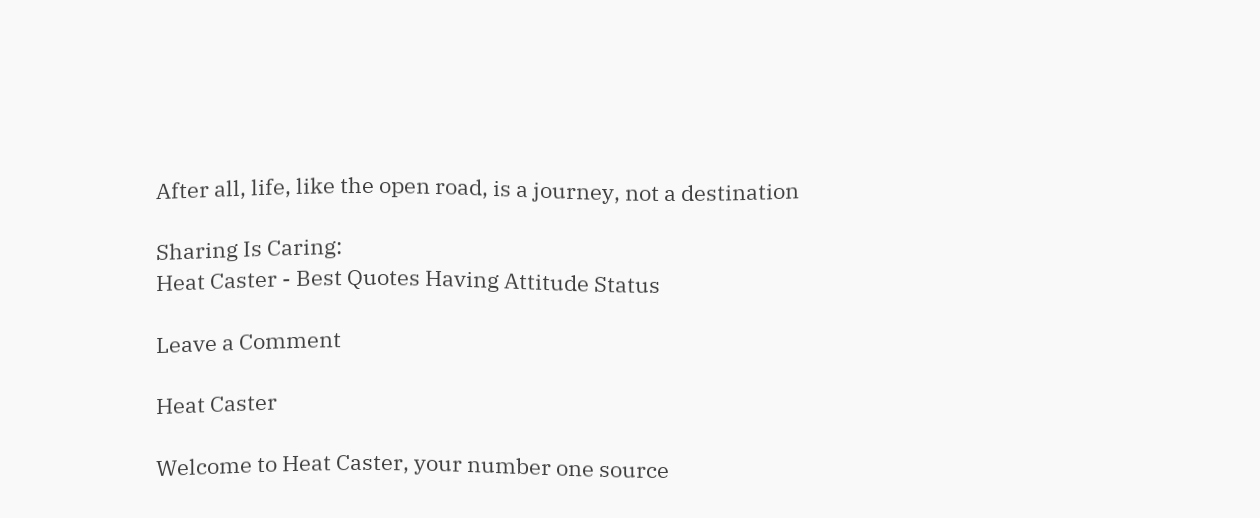After all, life, like the open road, is a journey, not a destination

Sharing Is Caring:
Heat Caster - Best Quotes Having Attitude Status

Leave a Comment

Heat Caster

Welcome to Heat Caster, your number one source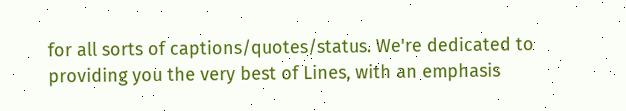for all sorts of captions/quotes/status. We're dedicated to providing you the very best of Lines, with an emphasis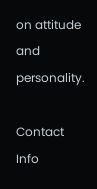on attitude and personality.

Contact Info